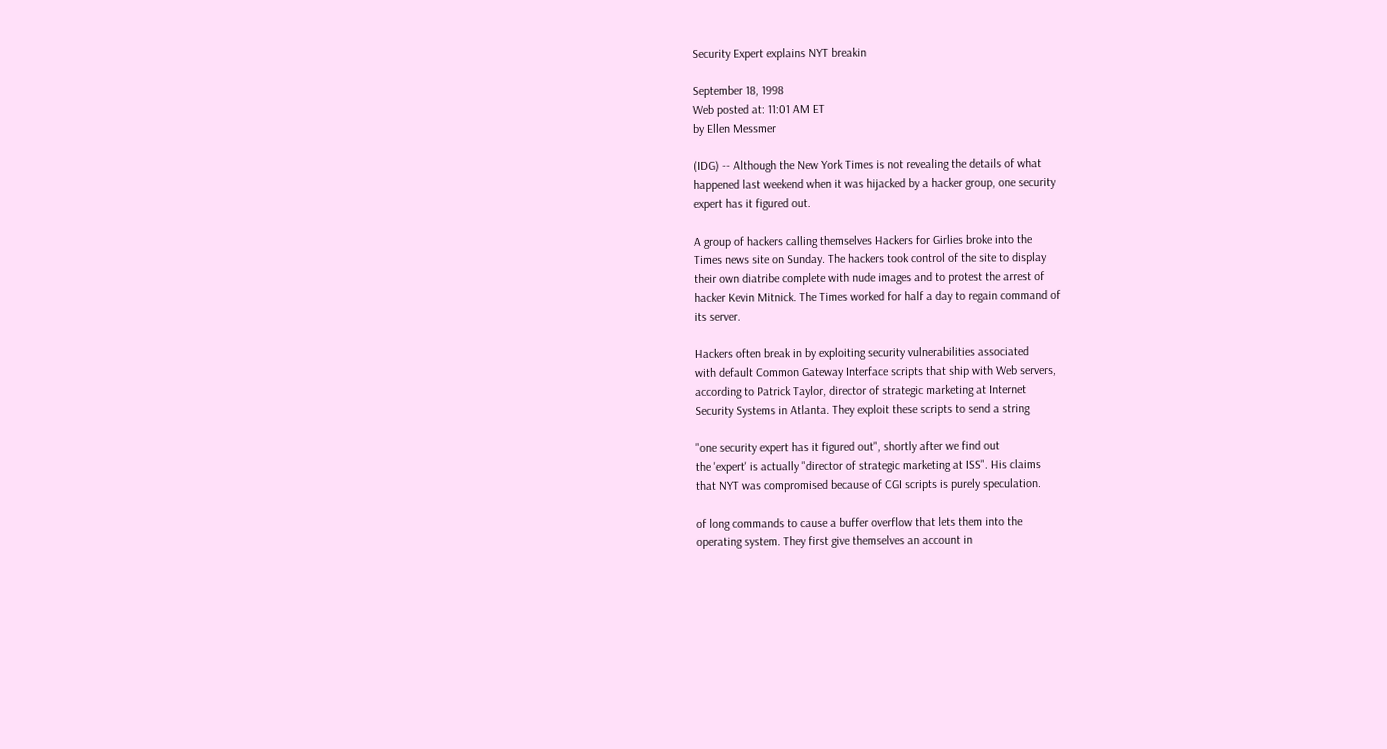Security Expert explains NYT breakin

September 18, 1998
Web posted at: 11:01 AM ET
by Ellen Messmer

(IDG) -- Although the New York Times is not revealing the details of what
happened last weekend when it was hijacked by a hacker group, one security
expert has it figured out.

A group of hackers calling themselves Hackers for Girlies broke into the
Times news site on Sunday. The hackers took control of the site to display
their own diatribe complete with nude images and to protest the arrest of
hacker Kevin Mitnick. The Times worked for half a day to regain command of
its server.

Hackers often break in by exploiting security vulnerabilities associated
with default Common Gateway Interface scripts that ship with Web servers,
according to Patrick Taylor, director of strategic marketing at Internet
Security Systems in Atlanta. They exploit these scripts to send a string

"one security expert has it figured out", shortly after we find out
the 'expert' is actually "director of strategic marketing at ISS". His claims
that NYT was compromised because of CGI scripts is purely speculation.

of long commands to cause a buffer overflow that lets them into the
operating system. They first give themselves an account in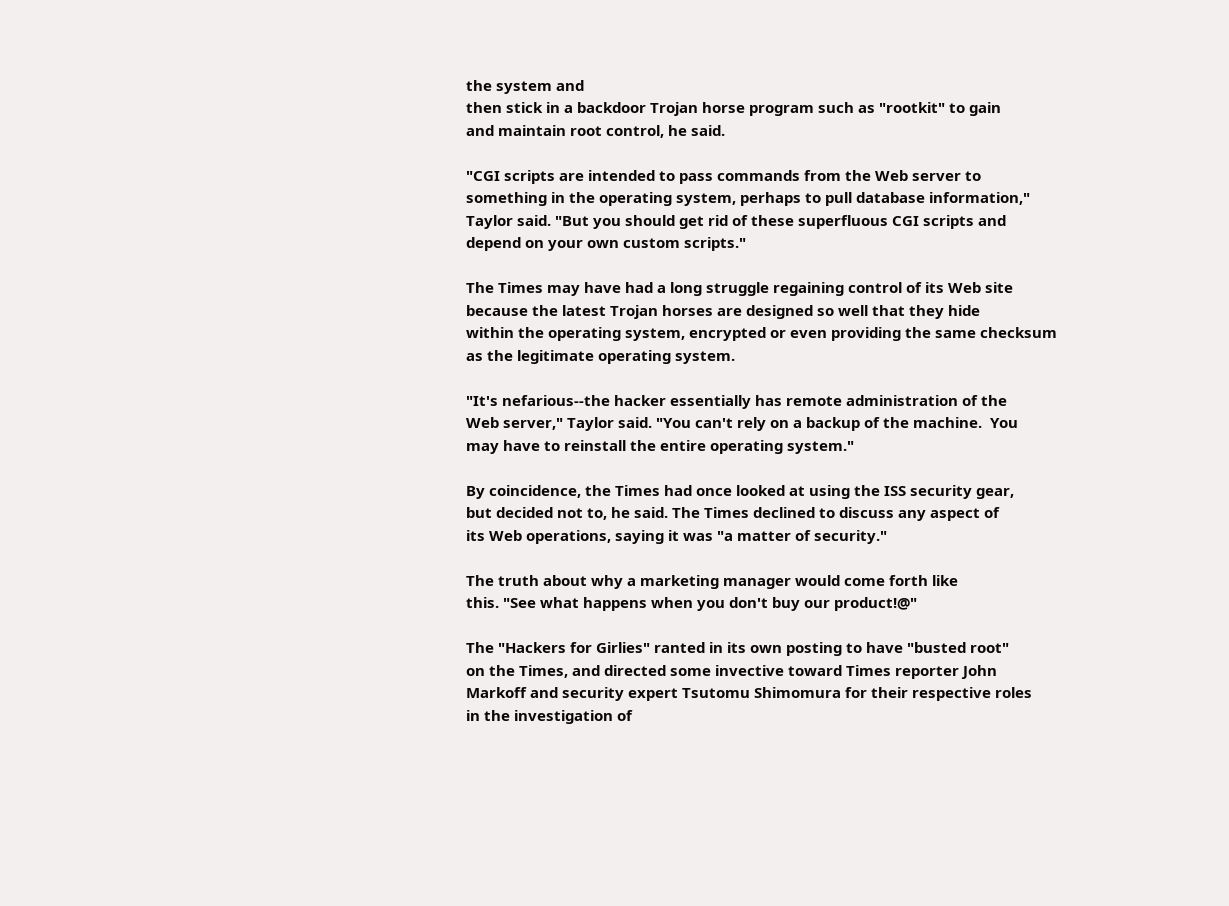the system and
then stick in a backdoor Trojan horse program such as "rootkit" to gain
and maintain root control, he said.

"CGI scripts are intended to pass commands from the Web server to
something in the operating system, perhaps to pull database information,"
Taylor said. "But you should get rid of these superfluous CGI scripts and
depend on your own custom scripts."

The Times may have had a long struggle regaining control of its Web site
because the latest Trojan horses are designed so well that they hide
within the operating system, encrypted or even providing the same checksum
as the legitimate operating system.

"It's nefarious--the hacker essentially has remote administration of the
Web server," Taylor said. "You can't rely on a backup of the machine.  You
may have to reinstall the entire operating system."

By coincidence, the Times had once looked at using the ISS security gear,
but decided not to, he said. The Times declined to discuss any aspect of
its Web operations, saying it was "a matter of security."

The truth about why a marketing manager would come forth like
this. "See what happens when you don't buy our product!@"

The "Hackers for Girlies" ranted in its own posting to have "busted root"
on the Times, and directed some invective toward Times reporter John
Markoff and security expert Tsutomu Shimomura for their respective roles
in the investigation of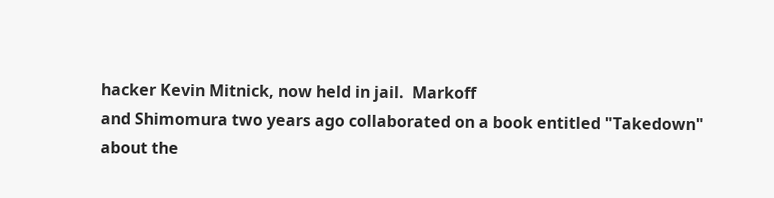hacker Kevin Mitnick, now held in jail.  Markoff
and Shimomura two years ago collaborated on a book entitled "Takedown"
about the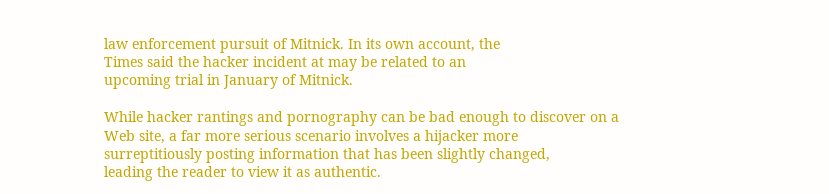law enforcement pursuit of Mitnick. In its own account, the
Times said the hacker incident at may be related to an
upcoming trial in January of Mitnick.

While hacker rantings and pornography can be bad enough to discover on a
Web site, a far more serious scenario involves a hijacker more
surreptitiously posting information that has been slightly changed,
leading the reader to view it as authentic.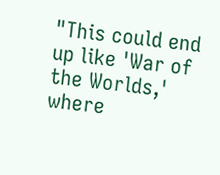"This could end up like 'War of the Worlds,' where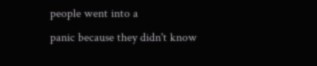people went into a
panic because they didn't know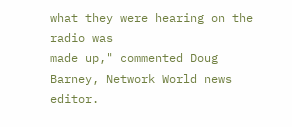what they were hearing on the radio was
made up," commented Doug Barney, Network World news editor.